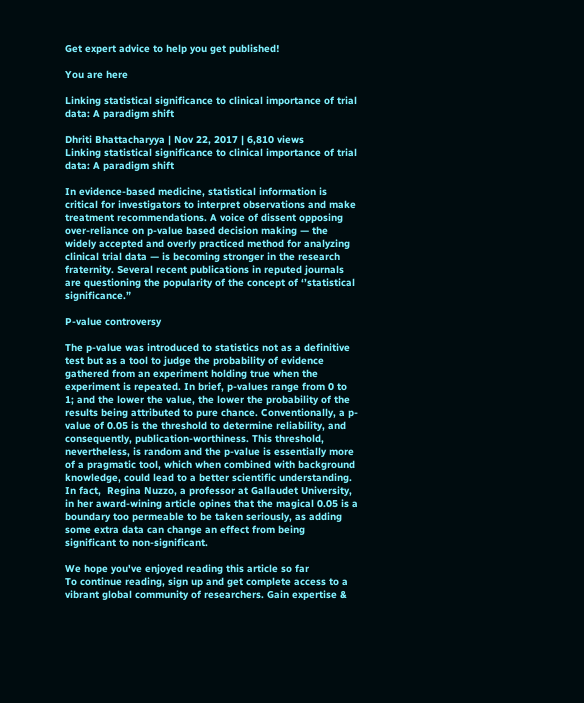Get expert advice to help you get published!

You are here

Linking statistical significance to clinical importance of trial data: A paradigm shift

Dhriti Bhattacharyya | Nov 22, 2017 | 6,810 views
Linking statistical significance to clinical importance of trial data: A paradigm shift

In evidence-based medicine, statistical information is critical for investigators to interpret observations and make treatment recommendations. A voice of dissent opposing over-reliance on p-value based decision making — the widely accepted and overly practiced method for analyzing clinical trial data — is becoming stronger in the research fraternity. Several recent publications in reputed journals are questioning the popularity of the concept of ‘’statistical significance.”

P-value controversy

The p-value was introduced to statistics not as a definitive test but as a tool to judge the probability of evidence gathered from an experiment holding true when the experiment is repeated. In brief, p-values range from 0 to 1; and the lower the value, the lower the probability of the results being attributed to pure chance. Conventionally, a p-value of 0.05 is the threshold to determine reliability, and consequently, publication-worthiness. This threshold, nevertheless, is random and the p-value is essentially more of a pragmatic tool, which when combined with background knowledge, could lead to a better scientific understanding. In fact,  Regina Nuzzo, a professor at Gallaudet University, in her award-wining article opines that the magical 0.05 is a boundary too permeable to be taken seriously, as adding some extra data can change an effect from being significant to non-significant.

We hope you've enjoyed reading this article so far
To continue reading, sign up and get complete access to a vibrant global community of researchers. Gain expertise &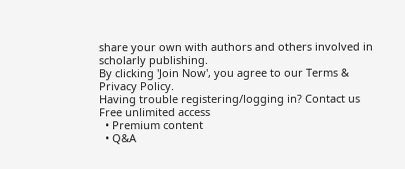share your own with authors and others involved in scholarly publishing.
By clicking 'Join Now', you agree to our Terms & Privacy Policy.
Having trouble registering/logging in? Contact us
Free unlimited access
  • Premium content
  • Q&A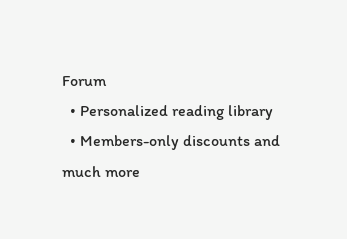Forum
  • Personalized reading library
  • Members-only discounts and much more